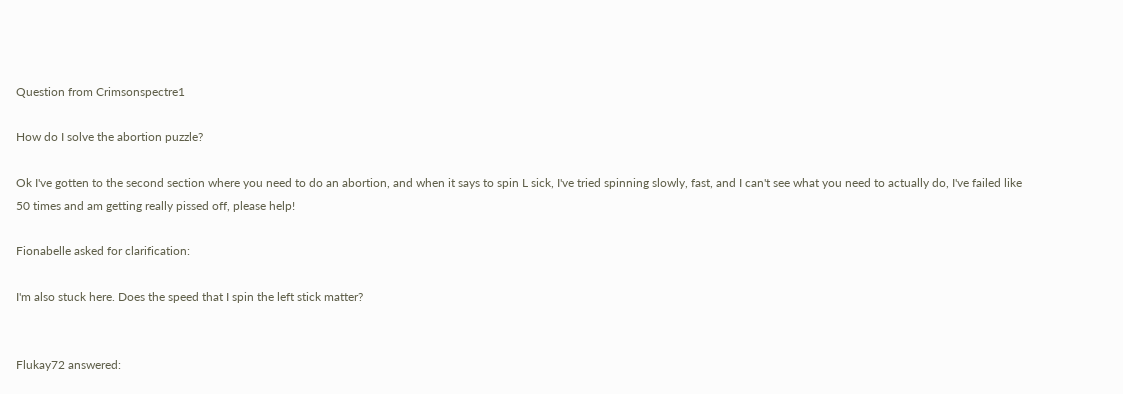Question from Crimsonspectre1

How do I solve the abortion puzzle?

Ok I've gotten to the second section where you need to do an abortion, and when it says to spin L sick, I've tried spinning slowly, fast, and I can't see what you need to actually do, I've failed like 50 times and am getting really pissed off, please help!

Fionabelle asked for clarification:

I'm also stuck here. Does the speed that I spin the left stick matter?


Flukay72 answered: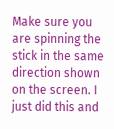Make sure you are spinning the stick in the same direction shown on the screen. I just did this and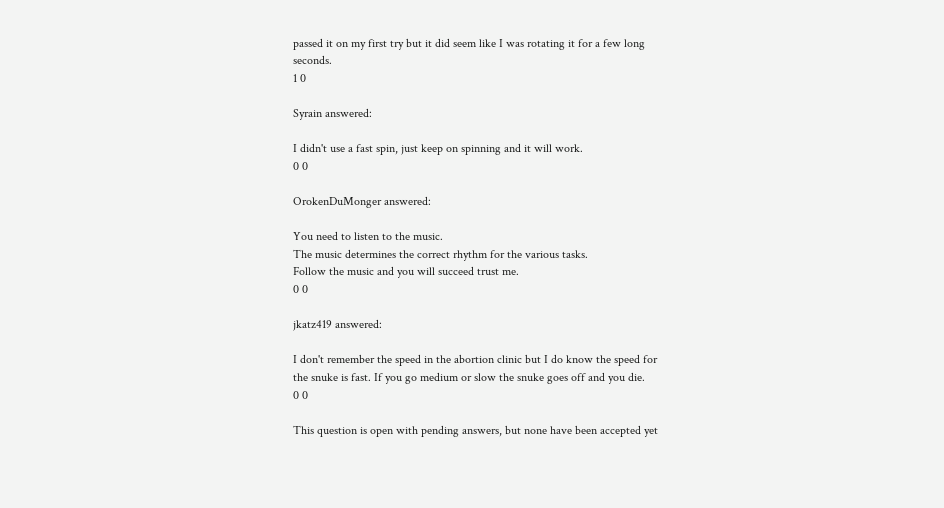passed it on my first try but it did seem like I was rotating it for a few long seconds.
1 0

Syrain answered:

I didn't use a fast spin, just keep on spinning and it will work.
0 0

OrokenDuMonger answered:

You need to listen to the music.
The music determines the correct rhythm for the various tasks.
Follow the music and you will succeed trust me.
0 0

jkatz419 answered:

I don't remember the speed in the abortion clinic but I do know the speed for the snuke is fast. If you go medium or slow the snuke goes off and you die.
0 0

This question is open with pending answers, but none have been accepted yet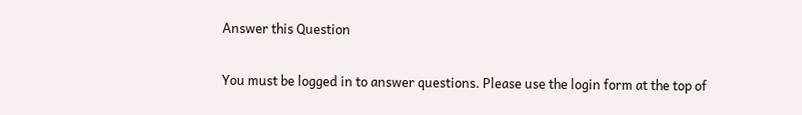Answer this Question

You must be logged in to answer questions. Please use the login form at the top of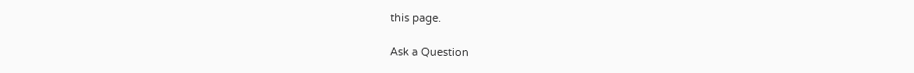this page.

Ask a Question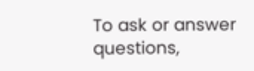To ask or answer questions,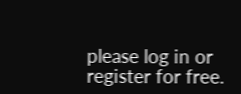please log in or register for free.